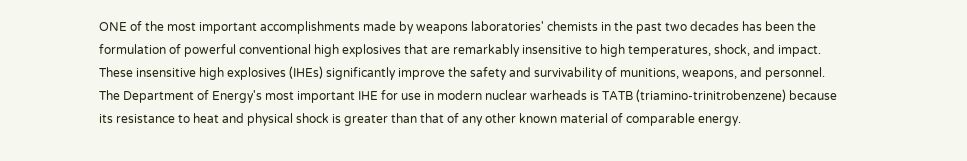ONE of the most important accomplishments made by weapons laboratories' chemists in the past two decades has been the formulation of powerful conventional high explosives that are remarkably insensitive to high temperatures, shock, and impact. These insensitive high explosives (IHEs) significantly improve the safety and survivability of munitions, weapons, and personnel. The Department of Energy's most important IHE for use in modern nuclear warheads is TATB (triamino-trinitrobenzene) because its resistance to heat and physical shock is greater than that of any other known material of comparable energy.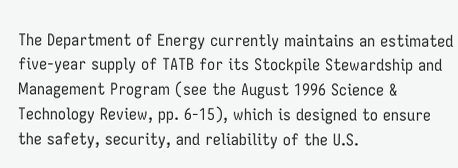The Department of Energy currently maintains an estimated five-year supply of TATB for its Stockpile Stewardship and Management Program (see the August 1996 Science & Technology Review, pp. 6-15), which is designed to ensure the safety, security, and reliability of the U.S.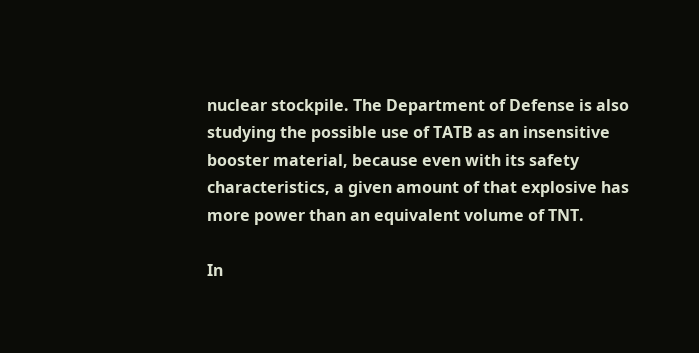nuclear stockpile. The Department of Defense is also studying the possible use of TATB as an insensitive booster material, because even with its safety characteristics, a given amount of that explosive has more power than an equivalent volume of TNT.

In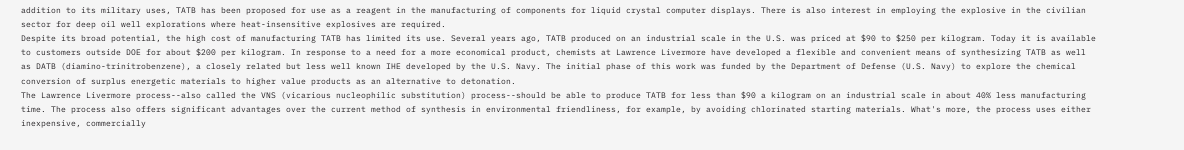addition to its military uses, TATB has been proposed for use as a reagent in the manufacturing of components for liquid crystal computer displays. There is also interest in employing the explosive in the civilian sector for deep oil well explorations where heat-insensitive explosives are required.
Despite its broad potential, the high cost of manufacturing TATB has limited its use. Several years ago, TATB produced on an industrial scale in the U.S. was priced at $90 to $250 per kilogram. Today it is available to customers outside DOE for about $200 per kilogram. In response to a need for a more economical product, chemists at Lawrence Livermore have developed a flexible and convenient means of synthesizing TATB as well as DATB (diamino-trinitrobenzene), a closely related but less well known IHE developed by the U.S. Navy. The initial phase of this work was funded by the Department of Defense (U.S. Navy) to explore the chemical conversion of surplus energetic materials to higher value products as an alternative to detonation.
The Lawrence Livermore process--also called the VNS (vicarious nucleophilic substitution) process--should be able to produce TATB for less than $90 a kilogram on an industrial scale in about 40% less manufacturing time. The process also offers significant advantages over the current method of synthesis in environmental friendliness, for example, by avoiding chlorinated starting materials. What's more, the process uses either inexpensive, commercially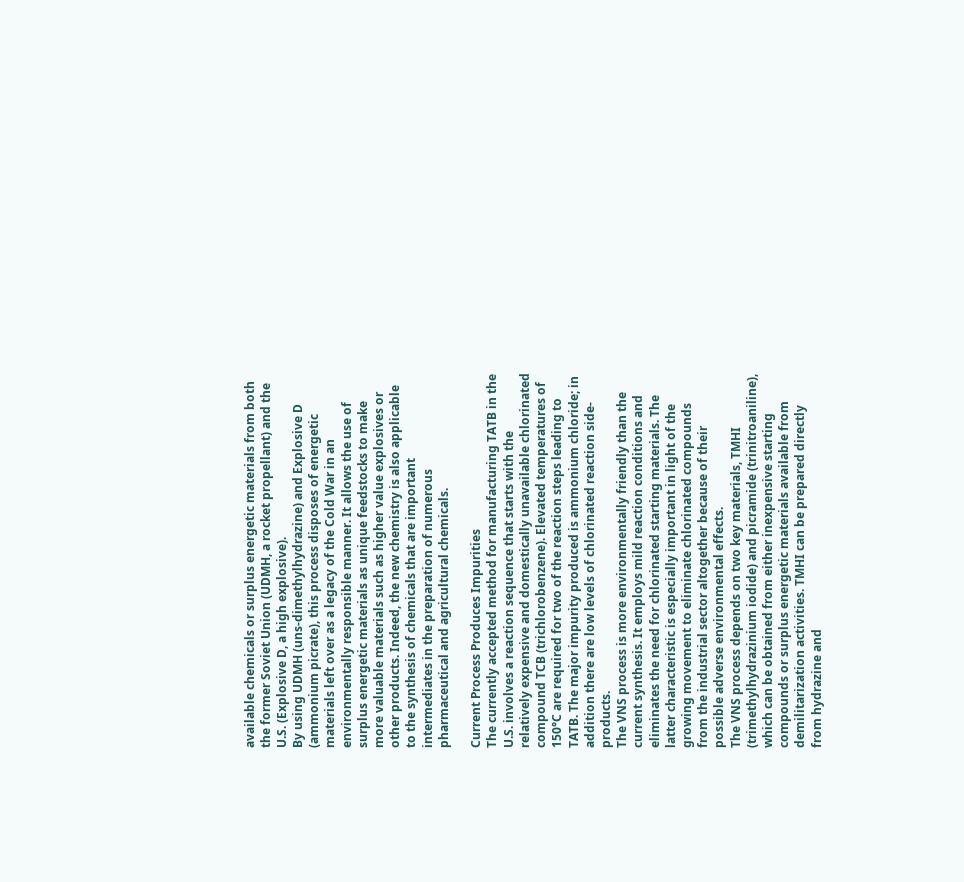available chemicals or surplus energetic materials from both the former Soviet Union (UDMH, a rocket propellant) and the U.S. (Explosive D, a high explosive).
By using UDMH (uns-dimethylhydrazine) and Explosive D (ammonium picrate), this process disposes of energetic materials left over as a legacy of the Cold War in an environmentally responsible manner. It allows the use of surplus energetic materials as unique feedstocks to make more valuable materials such as higher value explosives or other products. Indeed, the new chemistry is also applicable to the synthesis of chemicals that are important intermediates in the preparation of numerous pharmaceutical and agricultural chemicals.

Current Process Produces Impurities
The currently accepted method for manufacturing TATB in the U.S. involves a reaction sequence that starts with the relatively expensive and domestically unavailable chlorinated compound TCB (trichlorobenzene). Elevated temperatures of 150°C are required for two of the reaction steps leading to TATB. The major impurity produced is ammonium chloride; in addition there are low levels of chlorinated reaction side-products.
The VNS process is more environmentally friendly than the current synthesis. It employs mild reaction conditions and eliminates the need for chlorinated starting materials. The latter characteristic is especially important in light of the growing movement to eliminate chlorinated compounds from the industrial sector altogether because of their possible adverse environmental effects.
The VNS process depends on two key materials, TMHI (trimethylhydrazinium iodide) and picramide (trinitroaniline), which can be obtained from either inexpensive starting compounds or surplus energetic materials available from demilitarization activities. TMHI can be prepared directly from hydrazine and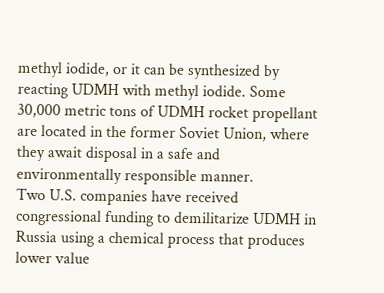methyl iodide, or it can be synthesized by reacting UDMH with methyl iodide. Some 30,000 metric tons of UDMH rocket propellant are located in the former Soviet Union, where they await disposal in a safe and environmentally responsible manner.
Two U.S. companies have received congressional funding to demilitarize UDMH in Russia using a chemical process that produces lower value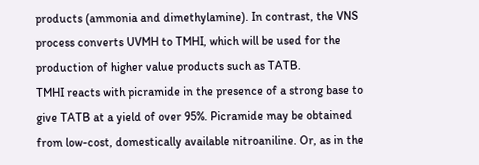products (ammonia and dimethylamine). In contrast, the VNS process converts UVMH to TMHI, which will be used for the production of higher value products such as TATB.
TMHI reacts with picramide in the presence of a strong base to give TATB at a yield of over 95%. Picramide may be obtained from low-cost, domestically available nitroaniline. Or, as in the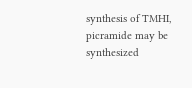synthesis of TMHI, picramide may be synthesized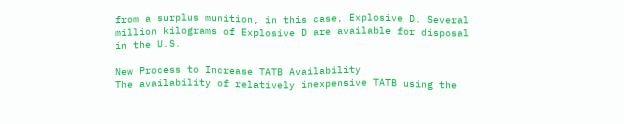from a surplus munition, in this case, Explosive D. Several million kilograms of Explosive D are available for disposal in the U.S.

New Process to Increase TATB Availability
The availability of relatively inexpensive TATB using the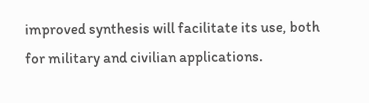improved synthesis will facilitate its use, both for military and civilian applications.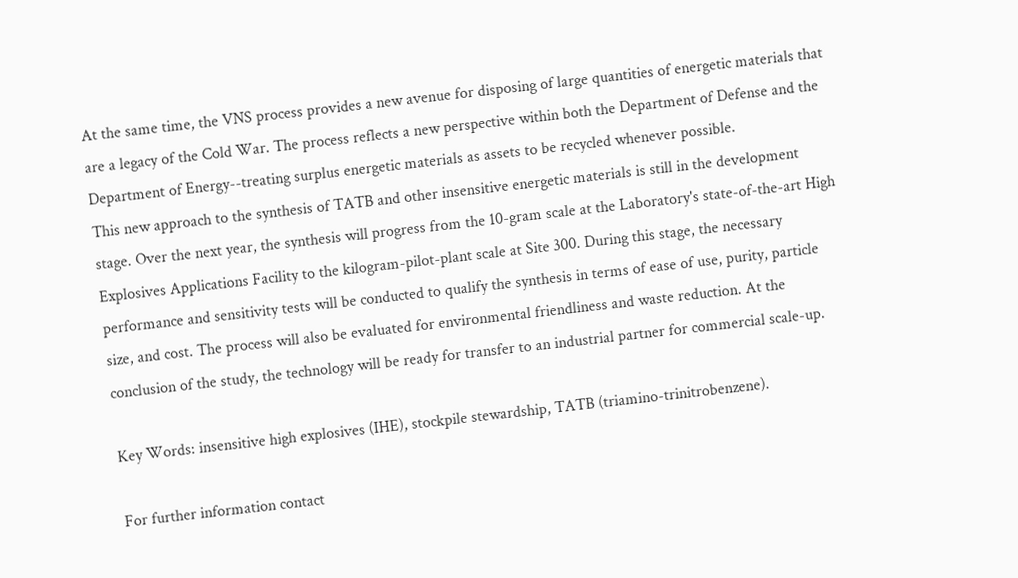At the same time, the VNS process provides a new avenue for disposing of large quantities of energetic materials that are a legacy of the Cold War. The process reflects a new perspective within both the Department of Defense and the Department of Energy--treating surplus energetic materials as assets to be recycled whenever possible.
This new approach to the synthesis of TATB and other insensitive energetic materials is still in the development stage. Over the next year, the synthesis will progress from the 10-gram scale at the Laboratory's state-of-the-art High Explosives Applications Facility to the kilogram-pilot-plant scale at Site 300. During this stage, the necessary performance and sensitivity tests will be conducted to qualify the synthesis in terms of ease of use, purity, particle size, and cost. The process will also be evaluated for environmental friendliness and waste reduction. At the conclusion of the study, the technology will be ready for transfer to an industrial partner for commercial scale-up.

Key Words: insensitive high explosives (IHE), stockpile stewardship, TATB (triamino-trinitrobenzene).

For further information contact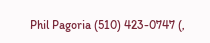Phil Pagoria (510) 423-0747 (,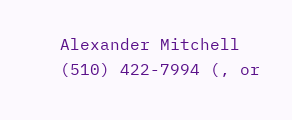Alexander Mitchell (510) 422-7994 (, or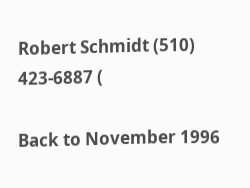Robert Schmidt (510) 423-6887 (

Back to November 1996